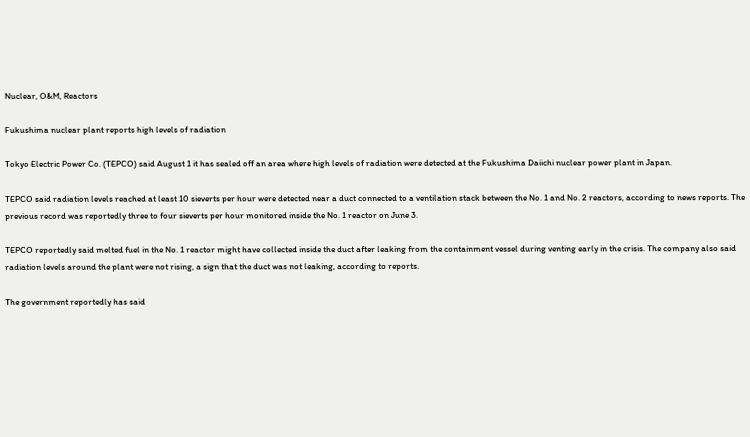Nuclear, O&M, Reactors

Fukushima nuclear plant reports high levels of radiation

Tokyo Electric Power Co. (TEPCO) said August 1 it has sealed off an area where high levels of radiation were detected at the Fukushima Daiichi nuclear power plant in Japan.

TEPCO said radiation levels reached at least 10 sieverts per hour were detected near a duct connected to a ventilation stack between the No. 1 and No. 2 reactors, according to news reports. The previous record was reportedly three to four sieverts per hour monitored inside the No. 1 reactor on June 3.

TEPCO reportedly said melted fuel in the No. 1 reactor might have collected inside the duct after leaking from the containment vessel during venting early in the crisis. The company also said radiation levels around the plant were not rising, a sign that the duct was not leaking, according to reports.

The government reportedly has said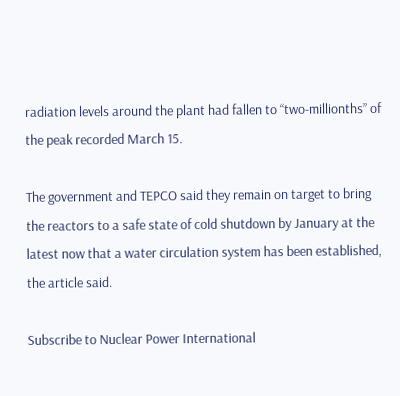radiation levels around the plant had fallen to “two-millionths” of the peak recorded March 15.

The government and TEPCO said they remain on target to bring the reactors to a safe state of cold shutdown by January at the latest now that a water circulation system has been established, the article said.

Subscribe to Nuclear Power International